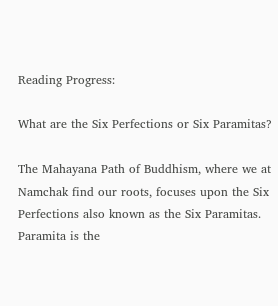Reading Progress:

What are the Six Perfections or Six Paramitas?

The Mahayana Path of Buddhism, where we at Namchak find our roots, focuses upon the Six Perfections also known as the Six Paramitas. Paramita is the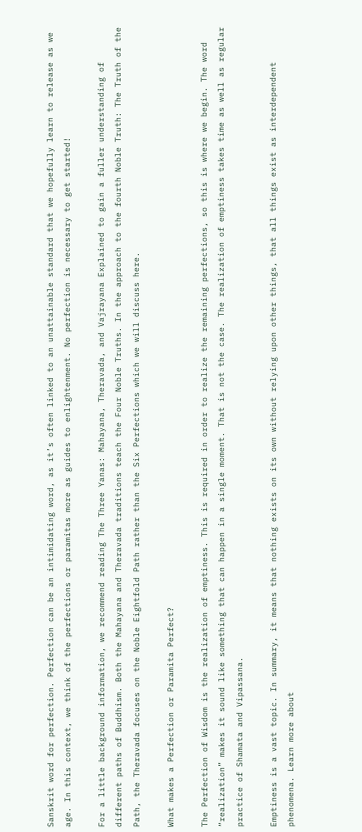Sanskrit word for perfection. Perfection can be an intimidating word, as it’s often linked to an unattainable standard that we hopefully learn to release as we age. In this context, we think of the perfections or paramitas more as guides to enlightenment. No perfection is necessary to get started!

For a little background information, we recommend reading The Three Yanas: Mahayana, Theravada, and Vajrayana Explained to gain a fuller understanding of different paths of Buddhism. Both the Mahayana and Theravada traditions teach the Four Noble Truths. In the approach to the fourth Noble Truth: The Truth of the Path, the Theravada focuses on the Noble Eightfold Path rather than the Six Perfections which we will discuss here.

What makes a Perfection or Paramita Perfect?

The Perfection of Wisdom is the realization of emptiness. This is required in order to realize the remaining perfections, so this is where we begin. The word “realization” makes it sound like something that can happen in a single moment. That is not the case. The realization of emptiness takes time as well as regular practice of Shamata and Vipassana.

Emptiness is a vast topic. In summary, it means that nothing exists on its own without relying upon other things, that all things exist as interdependent phenomena. Learn more about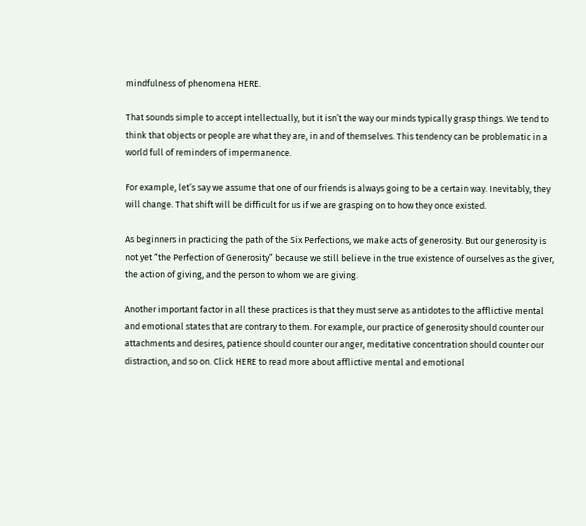mindfulness of phenomena HERE.

That sounds simple to accept intellectually, but it isn’t the way our minds typically grasp things. We tend to think that objects or people are what they are, in and of themselves. This tendency can be problematic in a world full of reminders of impermanence.

For example, let’s say we assume that one of our friends is always going to be a certain way. Inevitably, they will change. That shift will be difficult for us if we are grasping on to how they once existed.

As beginners in practicing the path of the Six Perfections, we make acts of generosity. But our generosity is not yet “the Perfection of Generosity” because we still believe in the true existence of ourselves as the giver, the action of giving, and the person to whom we are giving.

Another important factor in all these practices is that they must serve as antidotes to the afflictive mental and emotional states that are contrary to them. For example, our practice of generosity should counter our attachments and desires, patience should counter our anger, meditative concentration should counter our distraction, and so on. Click HERE to read more about afflictive mental and emotional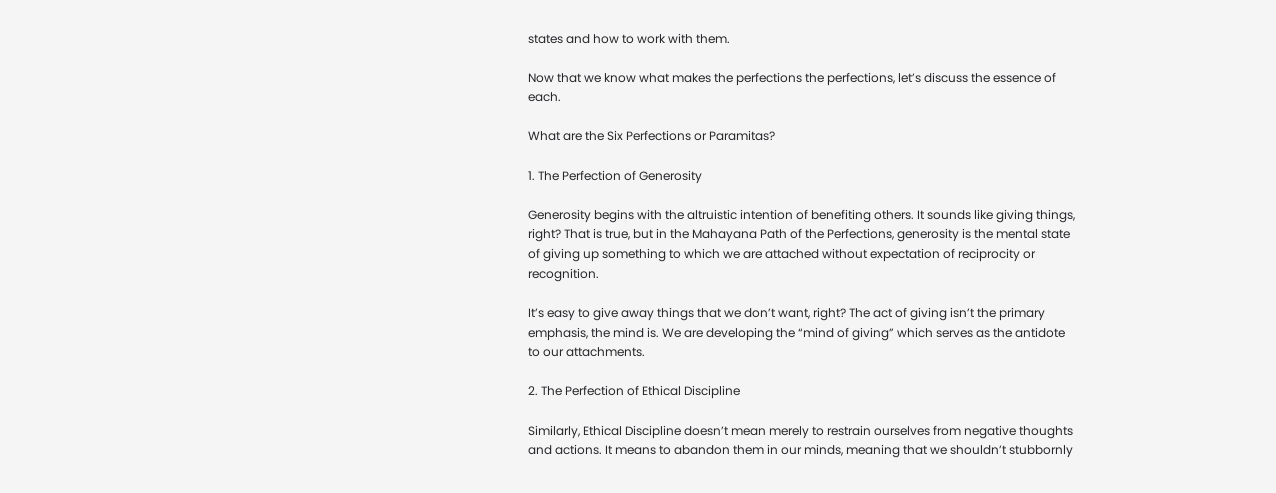states and how to work with them.

Now that we know what makes the perfections the perfections, let’s discuss the essence of each.

What are the Six Perfections or Paramitas?

1. The Perfection of Generosity

Generosity begins with the altruistic intention of benefiting others. It sounds like giving things, right? That is true, but in the Mahayana Path of the Perfections, generosity is the mental state of giving up something to which we are attached without expectation of reciprocity or recognition.

It’s easy to give away things that we don’t want, right? The act of giving isn’t the primary emphasis, the mind is. We are developing the “mind of giving” which serves as the antidote to our attachments.

2. The Perfection of Ethical Discipline

Similarly, Ethical Discipline doesn’t mean merely to restrain ourselves from negative thoughts and actions. It means to abandon them in our minds, meaning that we shouldn’t stubbornly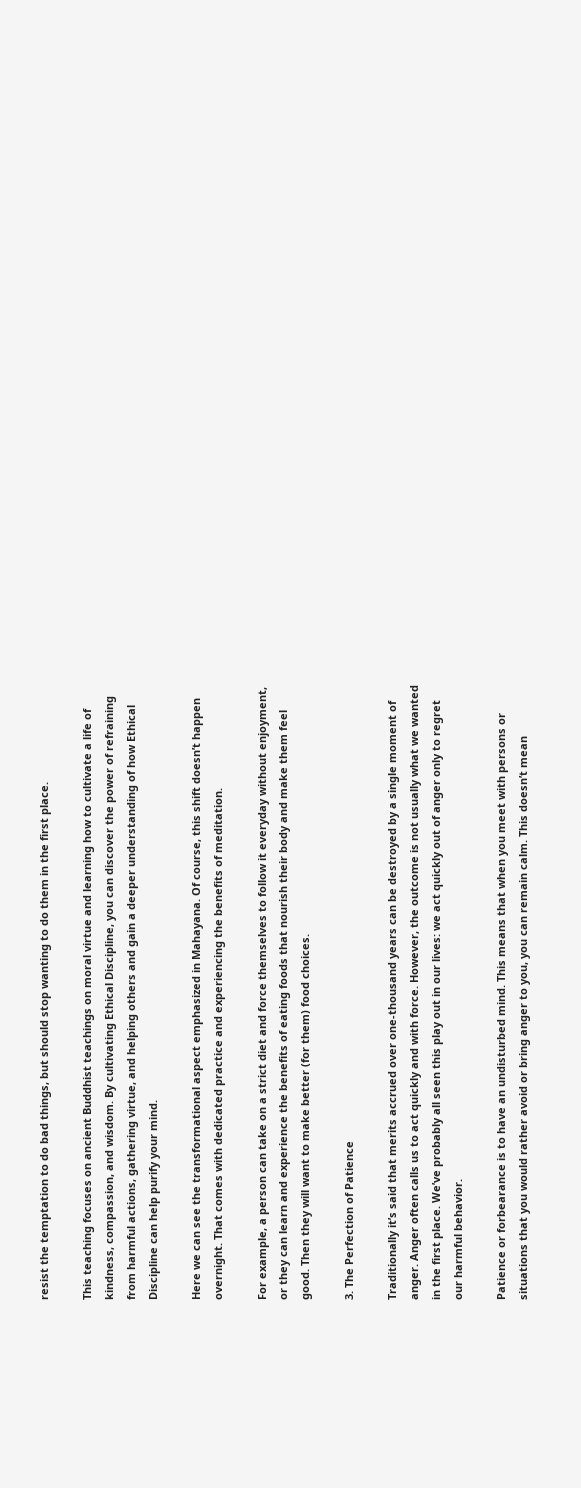resist the temptation to do bad things, but should stop wanting to do them in the first place.

This teaching focuses on ancient Buddhist teachings on moral virtue and learning how to cultivate a life of kindness, compassion, and wisdom. By cultivating Ethical Discipline, you can discover the power of refraining from harmful actions, gathering virtue, and helping others and gain a deeper understanding of how Ethical Discipline can help purify your mind.

Here we can see the transformational aspect emphasized in Mahayana. Of course, this shift doesn’t happen overnight. That comes with dedicated practice and experiencing the benefits of meditation.

For example, a person can take on a strict diet and force themselves to follow it everyday without enjoyment, or they can learn and experience the benefits of eating foods that nourish their body and make them feel good. Then they will want to make better (for them) food choices.

3. The Perfection of Patience

Traditionally it’s said that merits accrued over one-thousand years can be destroyed by a single moment of anger. Anger often calls us to act quickly and with force. However, the outcome is not usually what we wanted in the first place. We’ve probably all seen this play out in our lives: we act quickly out of anger only to regret our harmful behavior.

Patience or forbearance is to have an undisturbed mind. This means that when you meet with persons or situations that you would rather avoid or bring anger to you, you can remain calm. This doesn’t mean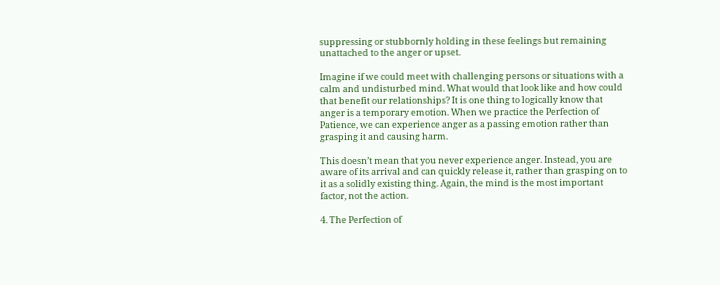suppressing or stubbornly holding in these feelings but remaining unattached to the anger or upset.

Imagine if we could meet with challenging persons or situations with a calm and undisturbed mind. What would that look like and how could that benefit our relationships? It is one thing to logically know that anger is a temporary emotion. When we practice the Perfection of Patience, we can experience anger as a passing emotion rather than grasping it and causing harm.

This doesn’t mean that you never experience anger. Instead, you are aware of its arrival and can quickly release it, rather than grasping on to it as a solidly existing thing. Again, the mind is the most important factor, not the action.

4. The Perfection of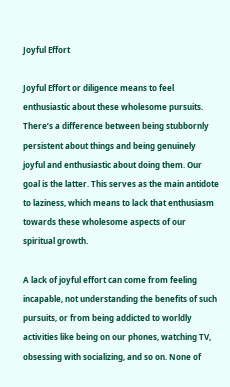Joyful Effort

Joyful Effort or diligence means to feel enthusiastic about these wholesome pursuits. There’s a difference between being stubbornly persistent about things and being genuinely joyful and enthusiastic about doing them. Our goal is the latter. This serves as the main antidote to laziness, which means to lack that enthusiasm towards these wholesome aspects of our spiritual growth.

A lack of joyful effort can come from feeling incapable, not understanding the benefits of such pursuits, or from being addicted to worldly activities like being on our phones, watching TV, obsessing with socializing, and so on. None of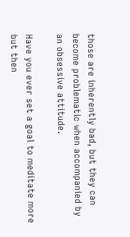those are inherently bad, but they can become problematic when accompanied by an obsessive attitude.

Have you ever set a goal to meditate more but then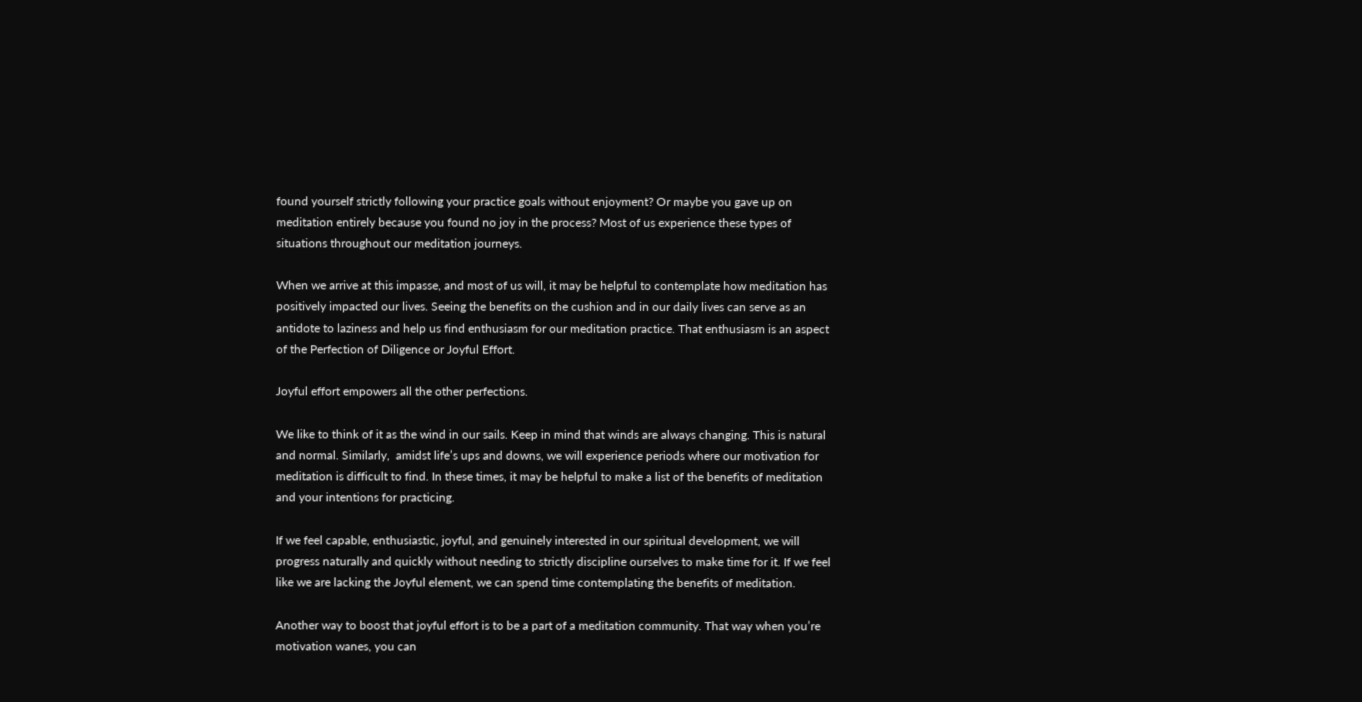found yourself strictly following your practice goals without enjoyment? Or maybe you gave up on meditation entirely because you found no joy in the process? Most of us experience these types of situations throughout our meditation journeys.

When we arrive at this impasse, and most of us will, it may be helpful to contemplate how meditation has positively impacted our lives. Seeing the benefits on the cushion and in our daily lives can serve as an antidote to laziness and help us find enthusiasm for our meditation practice. That enthusiasm is an aspect of the Perfection of Diligence or Joyful Effort.

Joyful effort empowers all the other perfections.

We like to think of it as the wind in our sails. Keep in mind that winds are always changing. This is natural and normal. Similarly,  amidst life’s ups and downs, we will experience periods where our motivation for meditation is difficult to find. In these times, it may be helpful to make a list of the benefits of meditation and your intentions for practicing.

If we feel capable, enthusiastic, joyful, and genuinely interested in our spiritual development, we will progress naturally and quickly without needing to strictly discipline ourselves to make time for it. If we feel like we are lacking the Joyful element, we can spend time contemplating the benefits of meditation.

Another way to boost that joyful effort is to be a part of a meditation community. That way when you’re motivation wanes, you can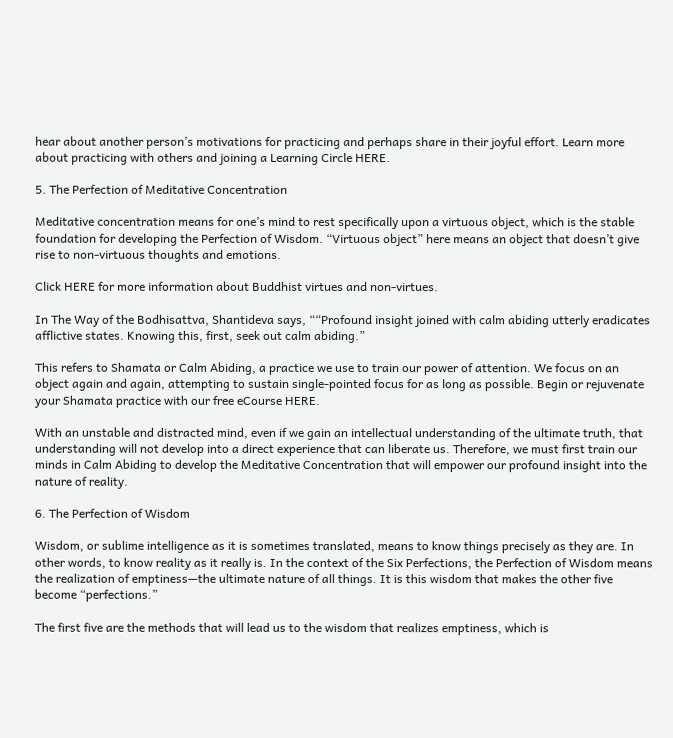hear about another person’s motivations for practicing and perhaps share in their joyful effort. Learn more about practicing with others and joining a Learning Circle HERE.

5. The Perfection of Meditative Concentration

Meditative concentration means for one’s mind to rest specifically upon a virtuous object, which is the stable foundation for developing the Perfection of Wisdom. “Virtuous object” here means an object that doesn’t give rise to non-virtuous thoughts and emotions.

Click HERE for more information about Buddhist virtues and non-virtues.

In The Way of the Bodhisattva, Shantideva says, ““Profound insight joined with calm abiding utterly eradicates afflictive states. Knowing this, first, seek out calm abiding.”

This refers to Shamata or Calm Abiding, a practice we use to train our power of attention. We focus on an object again and again, attempting to sustain single-pointed focus for as long as possible. Begin or rejuvenate your Shamata practice with our free eCourse HERE.

With an unstable and distracted mind, even if we gain an intellectual understanding of the ultimate truth, that understanding will not develop into a direct experience that can liberate us. Therefore, we must first train our minds in Calm Abiding to develop the Meditative Concentration that will empower our profound insight into the nature of reality.

6. The Perfection of Wisdom

Wisdom, or sublime intelligence as it is sometimes translated, means to know things precisely as they are. In other words, to know reality as it really is. In the context of the Six Perfections, the Perfection of Wisdom means the realization of emptiness—the ultimate nature of all things. It is this wisdom that makes the other five become “perfections.”

The first five are the methods that will lead us to the wisdom that realizes emptiness, which is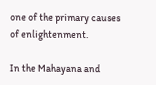one of the primary causes of enlightenment.

In the Mahayana and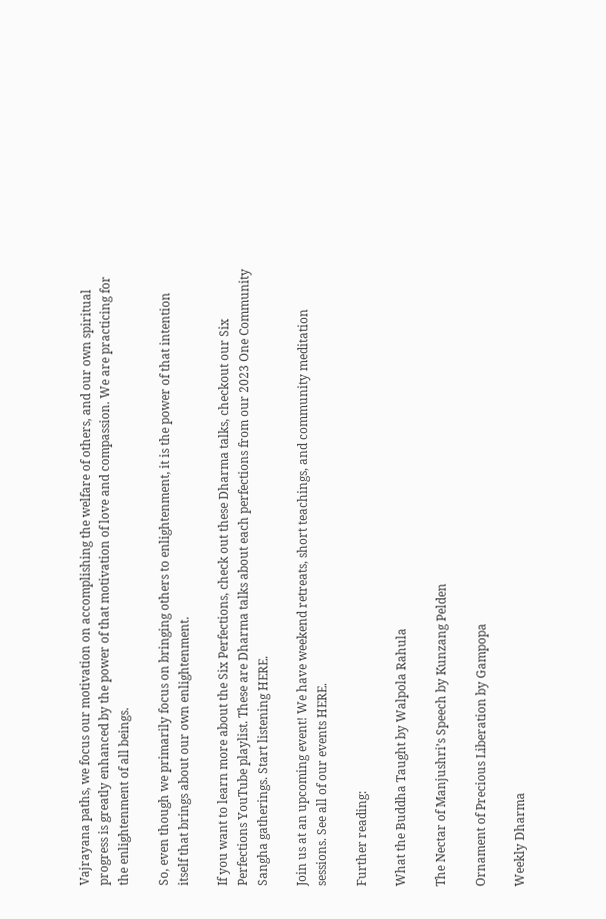Vajrayana paths, we focus our motivation on accomplishing the welfare of others, and our own spiritual progress is greatly enhanced by the power of that motivation of love and compassion. We are practicing for the enlightenment of all beings.

So, even though we primarily focus on bringing others to enlightenment, it is the power of that intention itself that brings about our own enlightenment.

If you want to learn more about the Six Perfections, check out these Dharma talks, checkout our Six Perfections YouTube playlist. These are Dharma talks about each perfections from our 2023 One Community Sangha gatherings. Start listening HERE.

Join us at an upcoming event! We have weekend retreats, short teachings, and community meditation sessions. See all of our events HERE.

Further reading:

What the Buddha Taught by Walpola Rahula

The Nectar of Manjushri’s Speech by Kunzang Pelden

Ornament of Precious Liberation by Gampopa

Weekly Dharma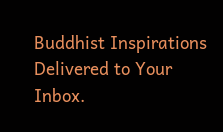Buddhist Inspirations Delivered to Your Inbox.